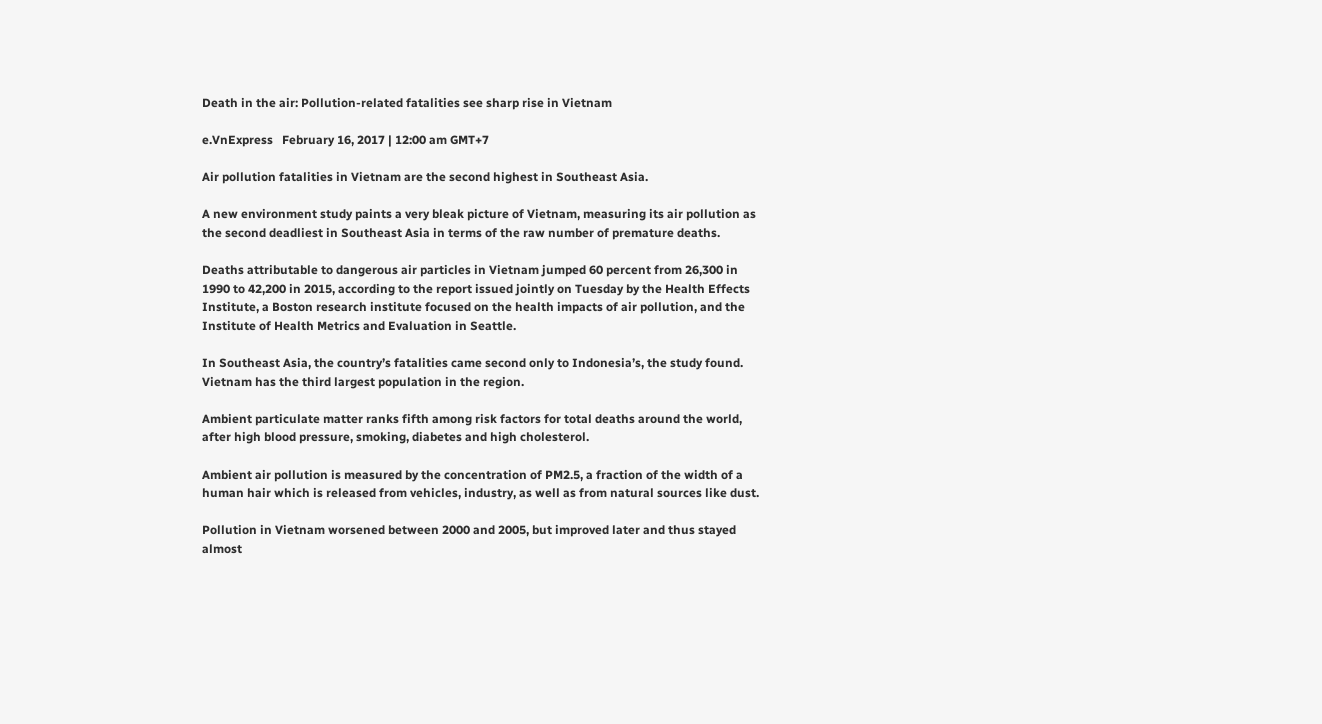Death in the air: Pollution-related fatalities see sharp rise in Vietnam

e.VnExpress   February 16, 2017 | 12:00 am GMT+7

Air pollution fatalities in Vietnam are the second highest in Southeast Asia.

A new environment study paints a very bleak picture of Vietnam, measuring its air pollution as the second deadliest in Southeast Asia in terms of the raw number of premature deaths.

Deaths attributable to dangerous air particles in Vietnam jumped 60 percent from 26,300 in 1990 to 42,200 in 2015, according to the report issued jointly on Tuesday by the Health Effects Institute, a Boston research institute focused on the health impacts of air pollution, and the Institute of Health Metrics and Evaluation in Seattle.

In Southeast Asia, the country’s fatalities came second only to Indonesia’s, the study found. Vietnam has the third largest population in the region.

Ambient particulate matter ranks fifth among risk factors for total deaths around the world, after high blood pressure, smoking, diabetes and high cholesterol.

Ambient air pollution is measured by the concentration of PM2.5, a fraction of the width of a human hair which is released from vehicles, industry, as well as from natural sources like dust.

Pollution in Vietnam worsened between 2000 and 2005, but improved later and thus stayed almost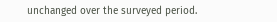unchanged over the surveyed period.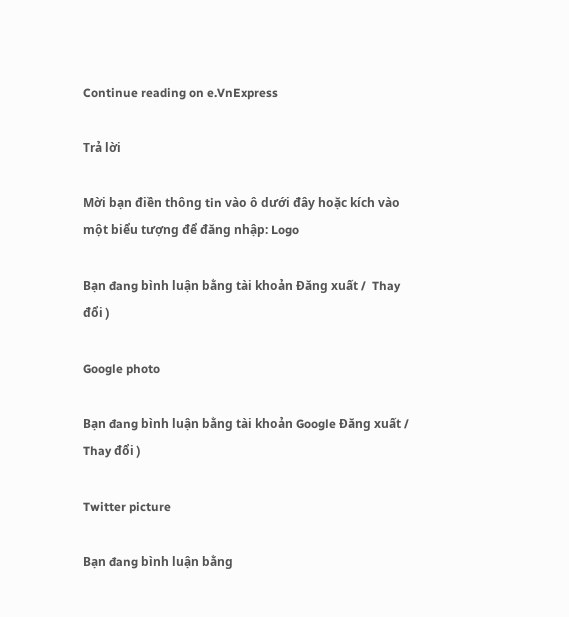Continue reading on e.VnExpress

Trả lời

Mời bạn điền thông tin vào ô dưới đây hoặc kích vào một biểu tượng để đăng nhập: Logo

Bạn đang bình luận bằng tài khoản Đăng xuất /  Thay đổi )

Google photo

Bạn đang bình luận bằng tài khoản Google Đăng xuất /  Thay đổi )

Twitter picture

Bạn đang bình luận bằng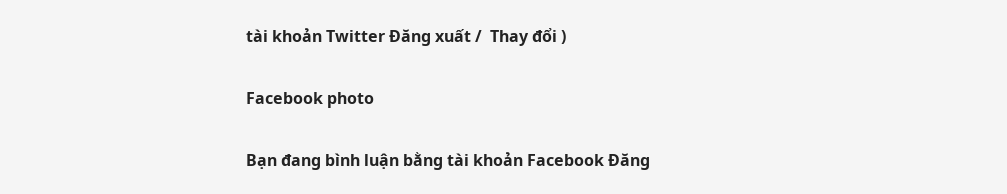tài khoản Twitter Đăng xuất /  Thay đổi )

Facebook photo

Bạn đang bình luận bằng tài khoản Facebook Đăng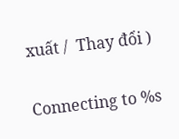xuất /  Thay đổi )

Connecting to %s